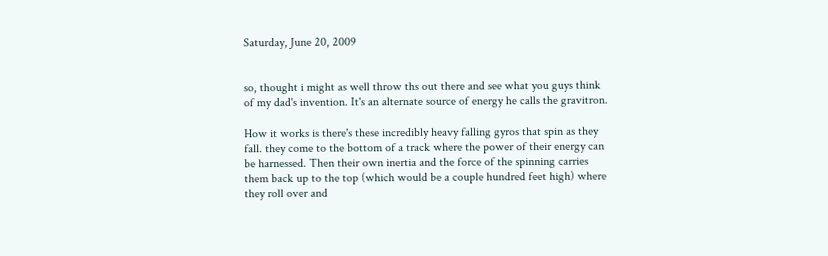Saturday, June 20, 2009


so, thought i might as well throw ths out there and see what you guys think of my dad's invention. It's an alternate source of energy he calls the gravitron.

How it works is there's these incredibly heavy falling gyros that spin as they fall. they come to the bottom of a track where the power of their energy can be harnessed. Then their own inertia and the force of the spinning carries them back up to the top (which would be a couple hundred feet high) where they roll over and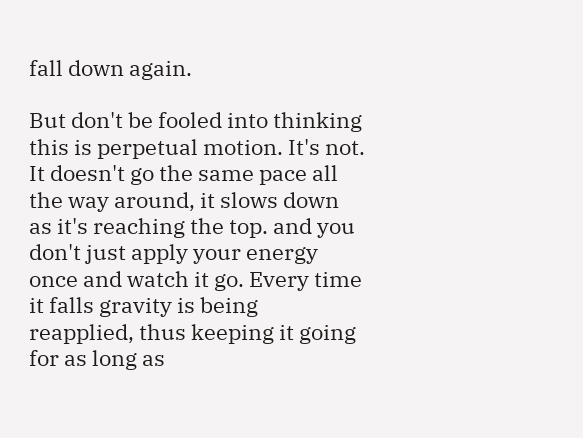fall down again.

But don't be fooled into thinking this is perpetual motion. It's not. It doesn't go the same pace all the way around, it slows down as it's reaching the top. and you don't just apply your energy once and watch it go. Every time it falls gravity is being reapplied, thus keeping it going for as long as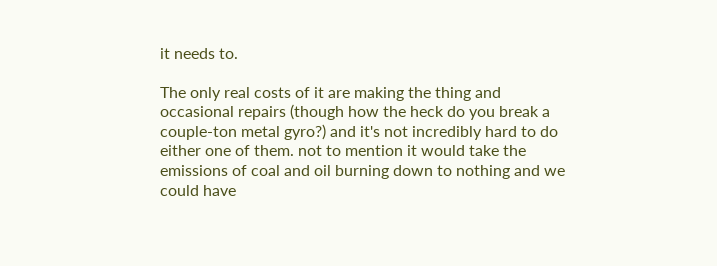it needs to.

The only real costs of it are making the thing and occasional repairs (though how the heck do you break a couple-ton metal gyro?) and it's not incredibly hard to do either one of them. not to mention it would take the emissions of coal and oil burning down to nothing and we could have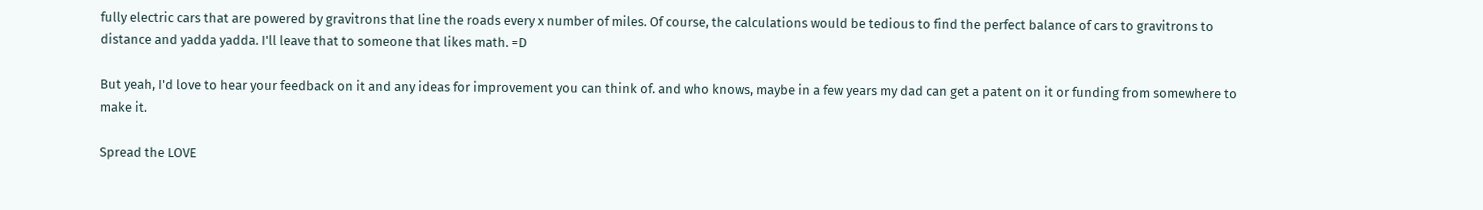fully electric cars that are powered by gravitrons that line the roads every x number of miles. Of course, the calculations would be tedious to find the perfect balance of cars to gravitrons to distance and yadda yadda. I'll leave that to someone that likes math. =D

But yeah, I'd love to hear your feedback on it and any ideas for improvement you can think of. and who knows, maybe in a few years my dad can get a patent on it or funding from somewhere to make it.

Spread the LOVE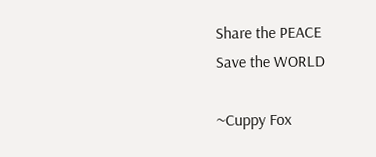Share the PEACE
Save the WORLD

~Cuppy Fox